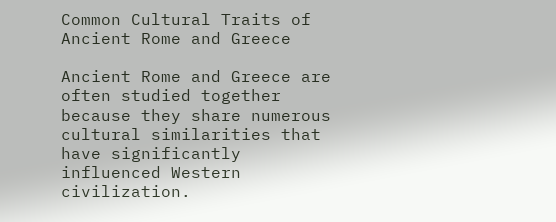Common Cultural Traits of Ancient Rome and Greece

Ancient Rome and Greece are often studied together because they share numerous cultural similarities that have significantly influenced Western civilization.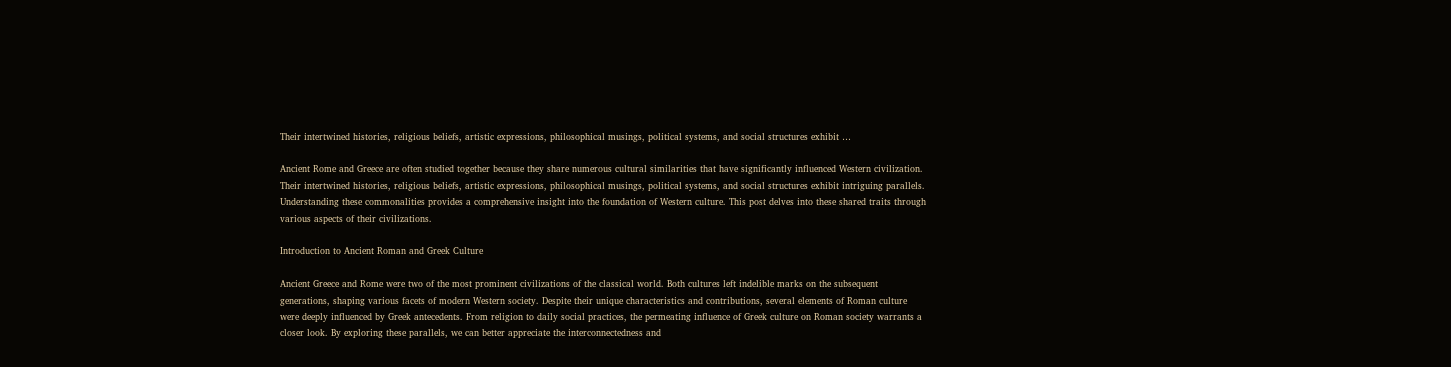Their intertwined histories, religious beliefs, artistic expressions, philosophical musings, political systems, and social structures exhibit …

Ancient Rome and Greece are often studied together because they share numerous cultural similarities that have significantly influenced Western civilization. Their intertwined histories, religious beliefs, artistic expressions, philosophical musings, political systems, and social structures exhibit intriguing parallels. Understanding these commonalities provides a comprehensive insight into the foundation of Western culture. This post delves into these shared traits through various aspects of their civilizations.

Introduction to Ancient Roman and Greek Culture

Ancient Greece and Rome were two of the most prominent civilizations of the classical world. Both cultures left indelible marks on the subsequent generations, shaping various facets of modern Western society. Despite their unique characteristics and contributions, several elements of Roman culture were deeply influenced by Greek antecedents. From religion to daily social practices, the permeating influence of Greek culture on Roman society warrants a closer look. By exploring these parallels, we can better appreciate the interconnectedness and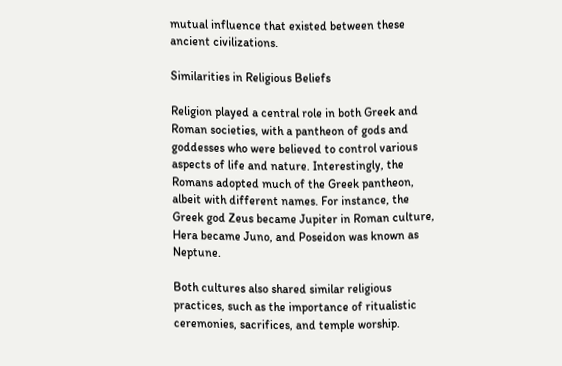mutual influence that existed between these ancient civilizations.

Similarities in Religious Beliefs

Religion played a central role in both Greek and Roman societies, with a pantheon of gods and goddesses who were believed to control various aspects of life and nature. Interestingly, the Romans adopted much of the Greek pantheon, albeit with different names. For instance, the Greek god Zeus became Jupiter in Roman culture, Hera became Juno, and Poseidon was known as Neptune.

Both cultures also shared similar religious practices, such as the importance of ritualistic ceremonies, sacrifices, and temple worship.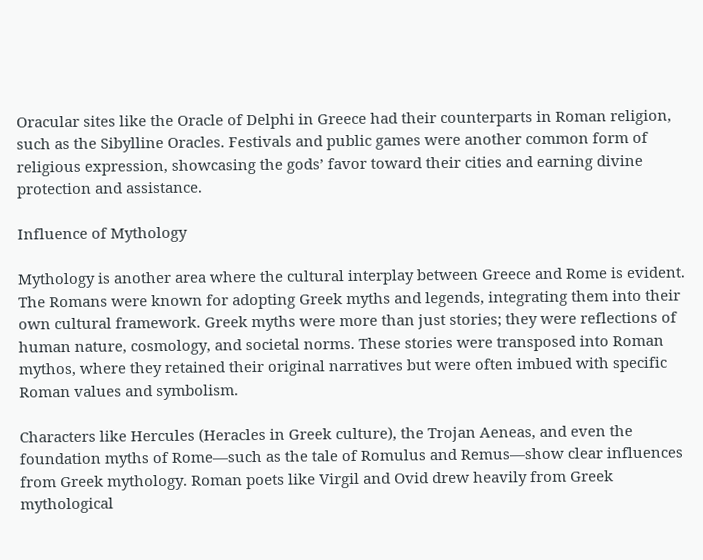Oracular sites like the Oracle of Delphi in Greece had their counterparts in Roman religion, such as the Sibylline Oracles. Festivals and public games were another common form of religious expression, showcasing the gods’ favor toward their cities and earning divine protection and assistance.

Influence of Mythology

Mythology is another area where the cultural interplay between Greece and Rome is evident. The Romans were known for adopting Greek myths and legends, integrating them into their own cultural framework. Greek myths were more than just stories; they were reflections of human nature, cosmology, and societal norms. These stories were transposed into Roman mythos, where they retained their original narratives but were often imbued with specific Roman values and symbolism.

Characters like Hercules (Heracles in Greek culture), the Trojan Aeneas, and even the foundation myths of Rome—such as the tale of Romulus and Remus—show clear influences from Greek mythology. Roman poets like Virgil and Ovid drew heavily from Greek mythological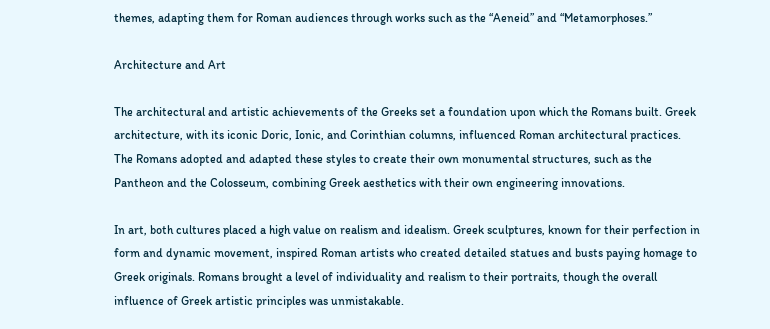themes, adapting them for Roman audiences through works such as the “Aeneid” and “Metamorphoses.”

Architecture and Art

The architectural and artistic achievements of the Greeks set a foundation upon which the Romans built. Greek architecture, with its iconic Doric, Ionic, and Corinthian columns, influenced Roman architectural practices. The Romans adopted and adapted these styles to create their own monumental structures, such as the Pantheon and the Colosseum, combining Greek aesthetics with their own engineering innovations.

In art, both cultures placed a high value on realism and idealism. Greek sculptures, known for their perfection in form and dynamic movement, inspired Roman artists who created detailed statues and busts paying homage to Greek originals. Romans brought a level of individuality and realism to their portraits, though the overall influence of Greek artistic principles was unmistakable.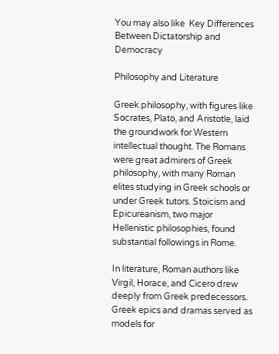You may also like  Key Differences Between Dictatorship and Democracy

Philosophy and Literature

Greek philosophy, with figures like Socrates, Plato, and Aristotle, laid the groundwork for Western intellectual thought. The Romans were great admirers of Greek philosophy, with many Roman elites studying in Greek schools or under Greek tutors. Stoicism and Epicureanism, two major Hellenistic philosophies, found substantial followings in Rome.

In literature, Roman authors like Virgil, Horace, and Cicero drew deeply from Greek predecessors. Greek epics and dramas served as models for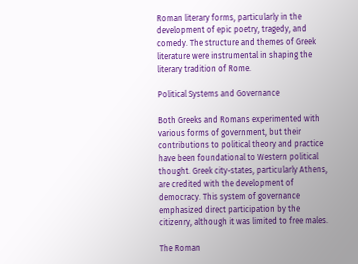Roman literary forms, particularly in the development of epic poetry, tragedy, and comedy. The structure and themes of Greek literature were instrumental in shaping the literary tradition of Rome.

Political Systems and Governance

Both Greeks and Romans experimented with various forms of government, but their contributions to political theory and practice have been foundational to Western political thought. Greek city-states, particularly Athens, are credited with the development of democracy. This system of governance emphasized direct participation by the citizenry, although it was limited to free males.

The Roman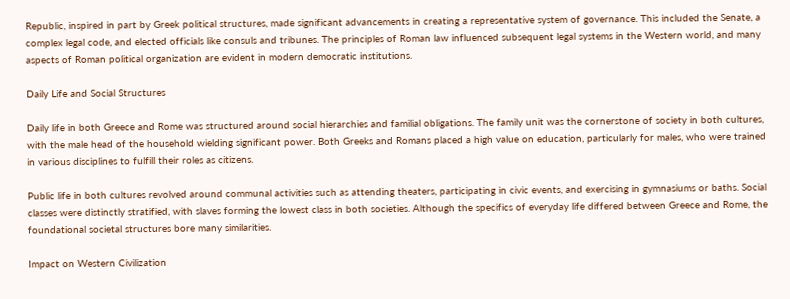Republic, inspired in part by Greek political structures, made significant advancements in creating a representative system of governance. This included the Senate, a complex legal code, and elected officials like consuls and tribunes. The principles of Roman law influenced subsequent legal systems in the Western world, and many aspects of Roman political organization are evident in modern democratic institutions.

Daily Life and Social Structures

Daily life in both Greece and Rome was structured around social hierarchies and familial obligations. The family unit was the cornerstone of society in both cultures, with the male head of the household wielding significant power. Both Greeks and Romans placed a high value on education, particularly for males, who were trained in various disciplines to fulfill their roles as citizens.

Public life in both cultures revolved around communal activities such as attending theaters, participating in civic events, and exercising in gymnasiums or baths. Social classes were distinctly stratified, with slaves forming the lowest class in both societies. Although the specifics of everyday life differed between Greece and Rome, the foundational societal structures bore many similarities.

Impact on Western Civilization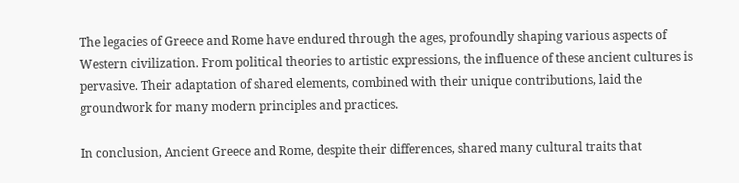The legacies of Greece and Rome have endured through the ages, profoundly shaping various aspects of Western civilization. From political theories to artistic expressions, the influence of these ancient cultures is pervasive. Their adaptation of shared elements, combined with their unique contributions, laid the groundwork for many modern principles and practices.

In conclusion, Ancient Greece and Rome, despite their differences, shared many cultural traits that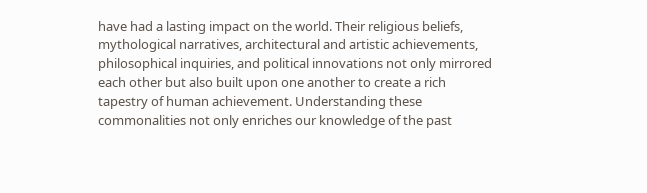have had a lasting impact on the world. Their religious beliefs, mythological narratives, architectural and artistic achievements, philosophical inquiries, and political innovations not only mirrored each other but also built upon one another to create a rich tapestry of human achievement. Understanding these commonalities not only enriches our knowledge of the past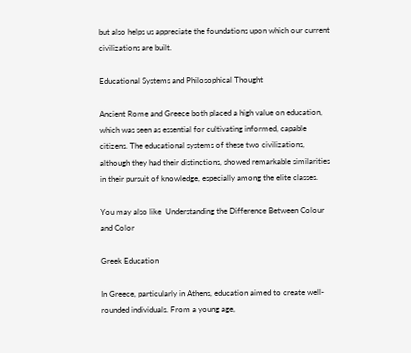but also helps us appreciate the foundations upon which our current civilizations are built.

Educational Systems and Philosophical Thought

Ancient Rome and Greece both placed a high value on education, which was seen as essential for cultivating informed, capable citizens. The educational systems of these two civilizations, although they had their distinctions, showed remarkable similarities in their pursuit of knowledge, especially among the elite classes.

You may also like  Understanding the Difference Between Colour and Color

Greek Education

In Greece, particularly in Athens, education aimed to create well-rounded individuals. From a young age,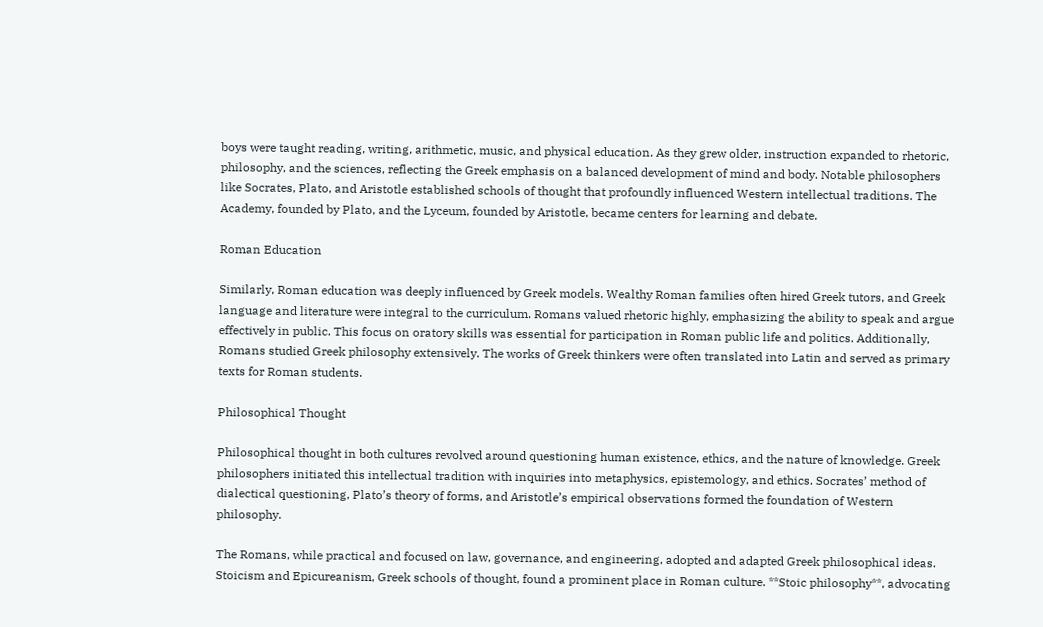boys were taught reading, writing, arithmetic, music, and physical education. As they grew older, instruction expanded to rhetoric, philosophy, and the sciences, reflecting the Greek emphasis on a balanced development of mind and body. Notable philosophers like Socrates, Plato, and Aristotle established schools of thought that profoundly influenced Western intellectual traditions. The Academy, founded by Plato, and the Lyceum, founded by Aristotle, became centers for learning and debate.

Roman Education

Similarly, Roman education was deeply influenced by Greek models. Wealthy Roman families often hired Greek tutors, and Greek language and literature were integral to the curriculum. Romans valued rhetoric highly, emphasizing the ability to speak and argue effectively in public. This focus on oratory skills was essential for participation in Roman public life and politics. Additionally, Romans studied Greek philosophy extensively. The works of Greek thinkers were often translated into Latin and served as primary texts for Roman students.

Philosophical Thought

Philosophical thought in both cultures revolved around questioning human existence, ethics, and the nature of knowledge. Greek philosophers initiated this intellectual tradition with inquiries into metaphysics, epistemology, and ethics. Socrates’ method of dialectical questioning, Plato’s theory of forms, and Aristotle’s empirical observations formed the foundation of Western philosophy.

The Romans, while practical and focused on law, governance, and engineering, adopted and adapted Greek philosophical ideas. Stoicism and Epicureanism, Greek schools of thought, found a prominent place in Roman culture. **Stoic philosophy**, advocating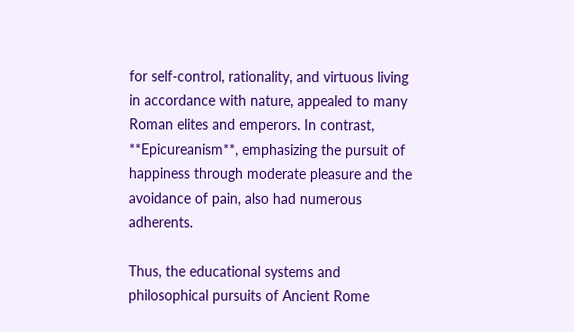for self-control, rationality, and virtuous living in accordance with nature, appealed to many Roman elites and emperors. In contrast, **Epicureanism**, emphasizing the pursuit of happiness through moderate pleasure and the avoidance of pain, also had numerous adherents.

Thus, the educational systems and philosophical pursuits of Ancient Rome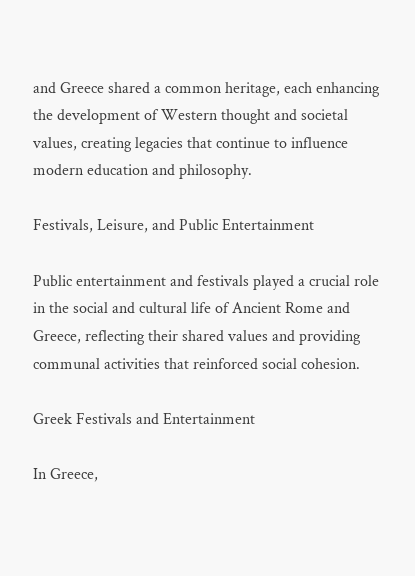and Greece shared a common heritage, each enhancing the development of Western thought and societal values, creating legacies that continue to influence modern education and philosophy.

Festivals, Leisure, and Public Entertainment

Public entertainment and festivals played a crucial role in the social and cultural life of Ancient Rome and Greece, reflecting their shared values and providing communal activities that reinforced social cohesion.

Greek Festivals and Entertainment

In Greece,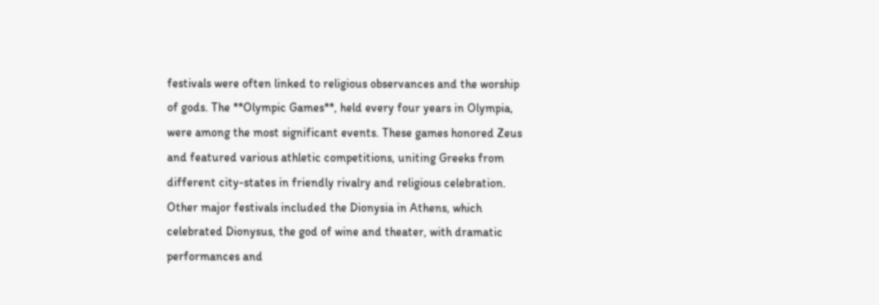festivals were often linked to religious observances and the worship of gods. The **Olympic Games**, held every four years in Olympia, were among the most significant events. These games honored Zeus and featured various athletic competitions, uniting Greeks from different city-states in friendly rivalry and religious celebration. Other major festivals included the Dionysia in Athens, which celebrated Dionysus, the god of wine and theater, with dramatic performances and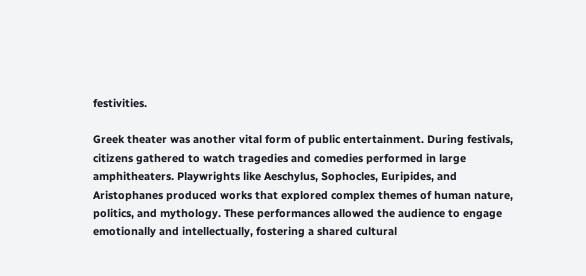festivities.

Greek theater was another vital form of public entertainment. During festivals, citizens gathered to watch tragedies and comedies performed in large amphitheaters. Playwrights like Aeschylus, Sophocles, Euripides, and Aristophanes produced works that explored complex themes of human nature, politics, and mythology. These performances allowed the audience to engage emotionally and intellectually, fostering a shared cultural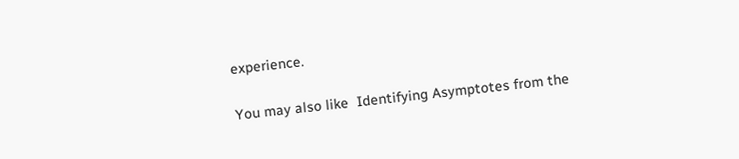experience.

You may also like  Identifying Asymptotes from the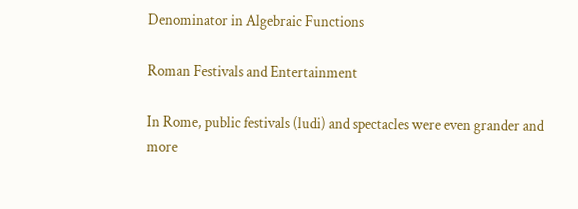Denominator in Algebraic Functions

Roman Festivals and Entertainment

In Rome, public festivals (ludi) and spectacles were even grander and more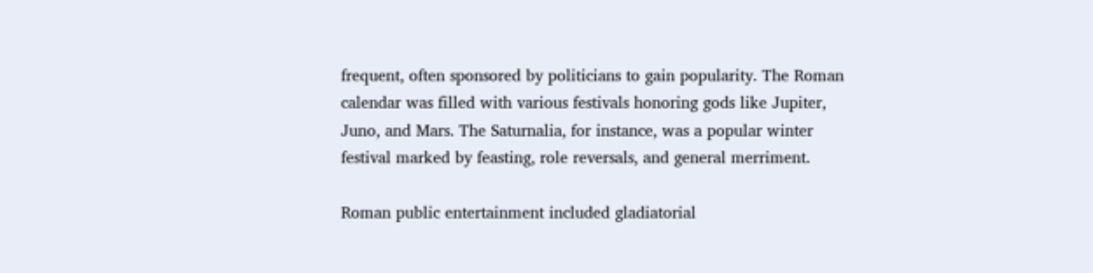frequent, often sponsored by politicians to gain popularity. The Roman calendar was filled with various festivals honoring gods like Jupiter, Juno, and Mars. The Saturnalia, for instance, was a popular winter festival marked by feasting, role reversals, and general merriment.

Roman public entertainment included gladiatorial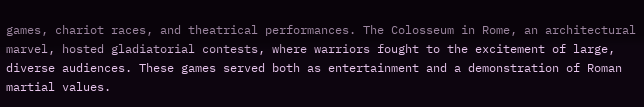games, chariot races, and theatrical performances. The Colosseum in Rome, an architectural marvel, hosted gladiatorial contests, where warriors fought to the excitement of large, diverse audiences. These games served both as entertainment and a demonstration of Roman martial values.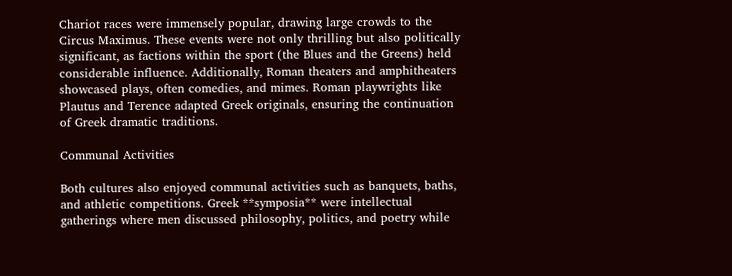Chariot races were immensely popular, drawing large crowds to the Circus Maximus. These events were not only thrilling but also politically significant, as factions within the sport (the Blues and the Greens) held considerable influence. Additionally, Roman theaters and amphitheaters showcased plays, often comedies, and mimes. Roman playwrights like Plautus and Terence adapted Greek originals, ensuring the continuation of Greek dramatic traditions.

Communal Activities

Both cultures also enjoyed communal activities such as banquets, baths, and athletic competitions. Greek **symposia** were intellectual gatherings where men discussed philosophy, politics, and poetry while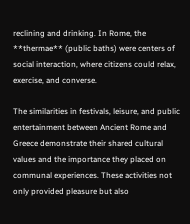reclining and drinking. In Rome, the **thermae** (public baths) were centers of social interaction, where citizens could relax, exercise, and converse.

The similarities in festivals, leisure, and public entertainment between Ancient Rome and Greece demonstrate their shared cultural values and the importance they placed on communal experiences. These activities not only provided pleasure but also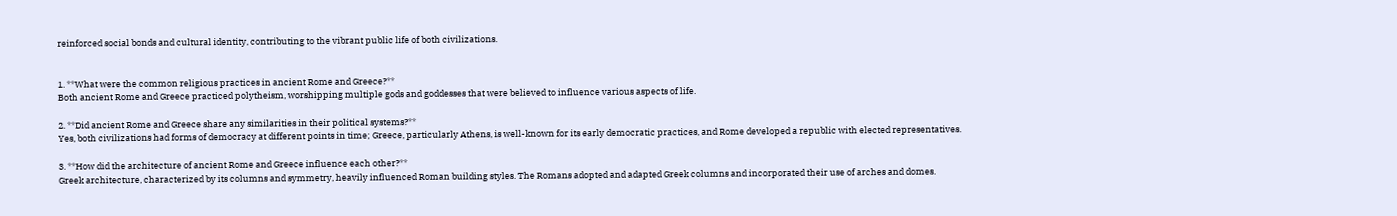reinforced social bonds and cultural identity, contributing to the vibrant public life of both civilizations.


1. **What were the common religious practices in ancient Rome and Greece?**
Both ancient Rome and Greece practiced polytheism, worshipping multiple gods and goddesses that were believed to influence various aspects of life.

2. **Did ancient Rome and Greece share any similarities in their political systems?**
Yes, both civilizations had forms of democracy at different points in time; Greece, particularly Athens, is well-known for its early democratic practices, and Rome developed a republic with elected representatives.

3. **How did the architecture of ancient Rome and Greece influence each other?**
Greek architecture, characterized by its columns and symmetry, heavily influenced Roman building styles. The Romans adopted and adapted Greek columns and incorporated their use of arches and domes.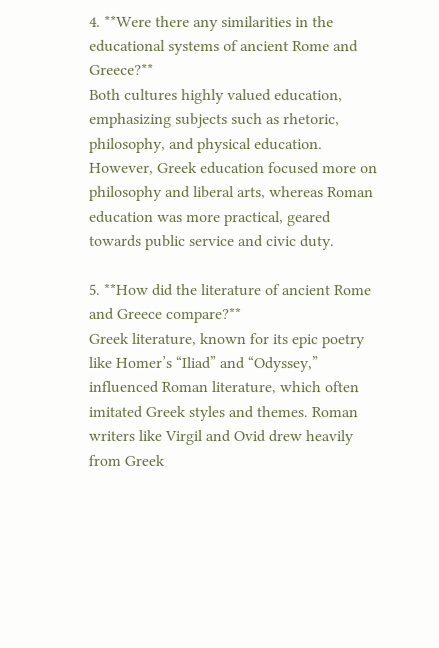4. **Were there any similarities in the educational systems of ancient Rome and Greece?**
Both cultures highly valued education, emphasizing subjects such as rhetoric, philosophy, and physical education. However, Greek education focused more on philosophy and liberal arts, whereas Roman education was more practical, geared towards public service and civic duty.

5. **How did the literature of ancient Rome and Greece compare?**
Greek literature, known for its epic poetry like Homer’s “Iliad” and “Odyssey,” influenced Roman literature, which often imitated Greek styles and themes. Roman writers like Virgil and Ovid drew heavily from Greek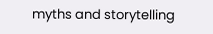myths and storytelling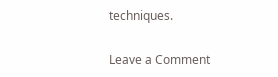techniques.

Leave a Comment